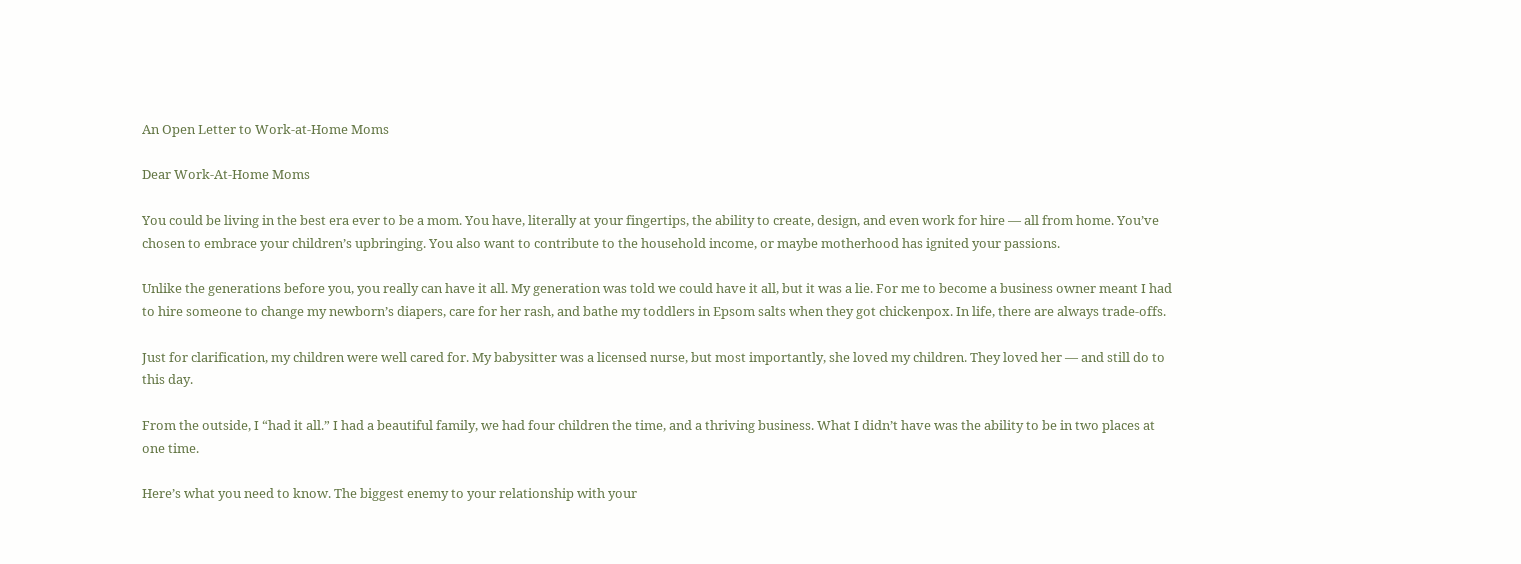An Open Letter to Work-at-Home Moms

Dear Work-At-Home Moms

You could be living in the best era ever to be a mom. You have, literally at your fingertips, the ability to create, design, and even work for hire — all from home. You’ve chosen to embrace your children’s upbringing. You also want to contribute to the household income, or maybe motherhood has ignited your passions.

Unlike the generations before you, you really can have it all. My generation was told we could have it all, but it was a lie. For me to become a business owner meant I had to hire someone to change my newborn’s diapers, care for her rash, and bathe my toddlers in Epsom salts when they got chickenpox. In life, there are always trade-offs.

Just for clarification, my children were well cared for. My babysitter was a licensed nurse, but most importantly, she loved my children. They loved her — and still do to this day.

From the outside, I “had it all.” I had a beautiful family, we had four children the time, and a thriving business. What I didn’t have was the ability to be in two places at one time.

Here’s what you need to know. The biggest enemy to your relationship with your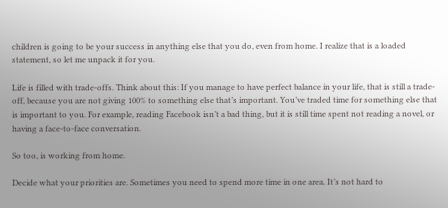children is going to be your success in anything else that you do, even from home. I realize that is a loaded statement, so let me unpack it for you.

Life is filled with trade-offs. Think about this: If you manage to have perfect balance in your life, that is still a trade-off, because you are not giving 100% to something else that’s important. You’ve traded time for something else that is important to you. For example, reading Facebook isn’t a bad thing, but it is still time spent not reading a novel, or having a face-to-face conversation.

So too, is working from home.

Decide what your priorities are. Sometimes you need to spend more time in one area. It’s not hard to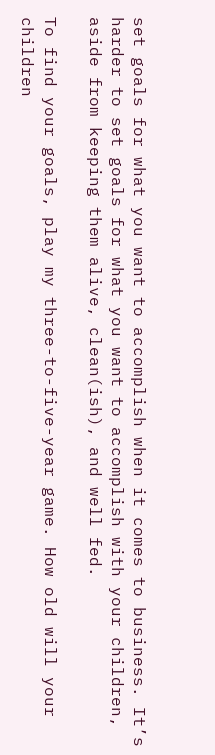set goals for what you want to accomplish when it comes to business. It’s harder to set goals for what you want to accomplish with your children, aside from keeping them alive, clean(ish), and well fed.

To find your goals, play my three-to-five-year game. How old will your children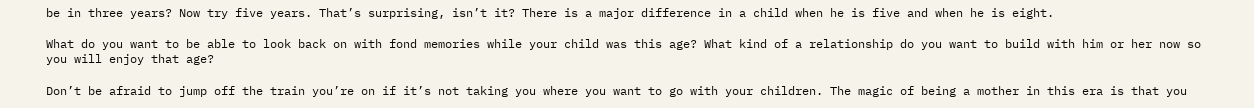be in three years? Now try five years. That’s surprising, isn’t it? There is a major difference in a child when he is five and when he is eight.

What do you want to be able to look back on with fond memories while your child was this age? What kind of a relationship do you want to build with him or her now so you will enjoy that age?

Don’t be afraid to jump off the train you’re on if it’s not taking you where you want to go with your children. The magic of being a mother in this era is that you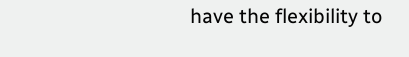have the flexibility to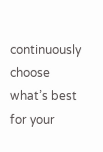continuously choose what’s best for your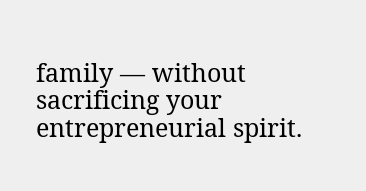family — without sacrificing your entrepreneurial spirit.